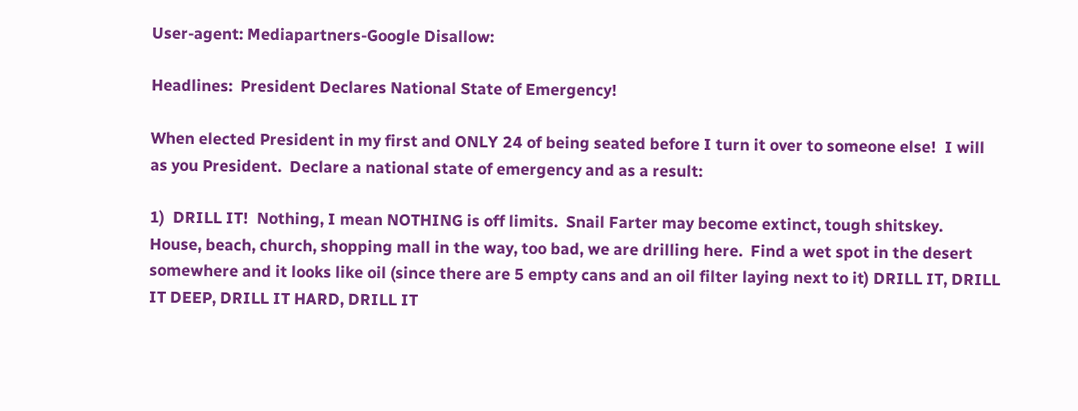User-agent: Mediapartners-Google Disallow:

Headlines:  President Declares National State of Emergency!

When elected President in my first and ONLY 24 of being seated before I turn it over to someone else!  I will as you President.  Declare a national state of emergency and as a result:

1)  DRILL IT!  Nothing, I mean NOTHING is off limits.  Snail Farter may become extinct, tough shitskey.  House, beach, church, shopping mall in the way, too bad, we are drilling here.  Find a wet spot in the desert somewhere and it looks like oil (since there are 5 empty cans and an oil filter laying next to it) DRILL IT, DRILL IT DEEP, DRILL IT HARD, DRILL IT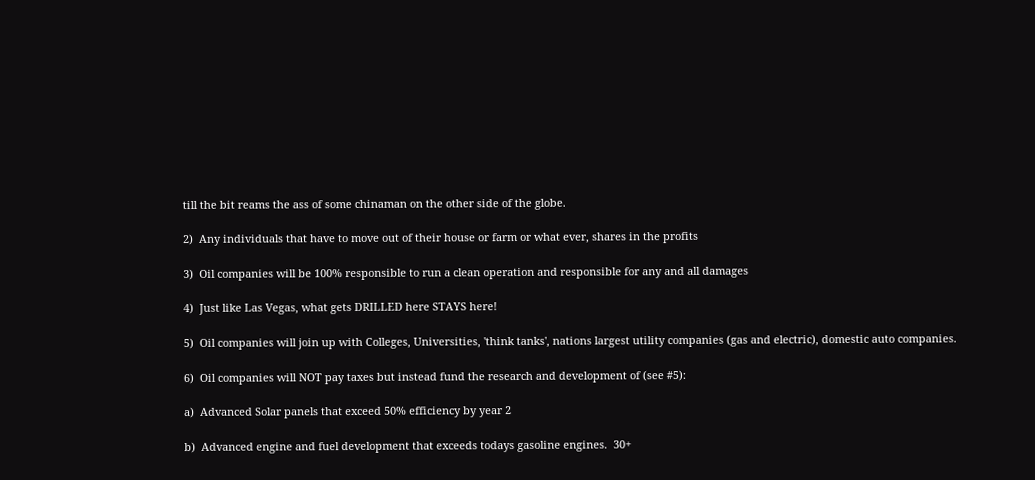till the bit reams the ass of some chinaman on the other side of the globe.

2)  Any individuals that have to move out of their house or farm or what ever, shares in the profits

3)  Oil companies will be 100% responsible to run a clean operation and responsible for any and all damages

4)  Just like Las Vegas, what gets DRILLED here STAYS here!

5)  Oil companies will join up with Colleges, Universities, 'think tanks', nations largest utility companies (gas and electric), domestic auto companies.

6)  Oil companies will NOT pay taxes but instead fund the research and development of (see #5):

a)  Advanced Solar panels that exceed 50% efficiency by year 2

b)  Advanced engine and fuel development that exceeds todays gasoline engines.  30+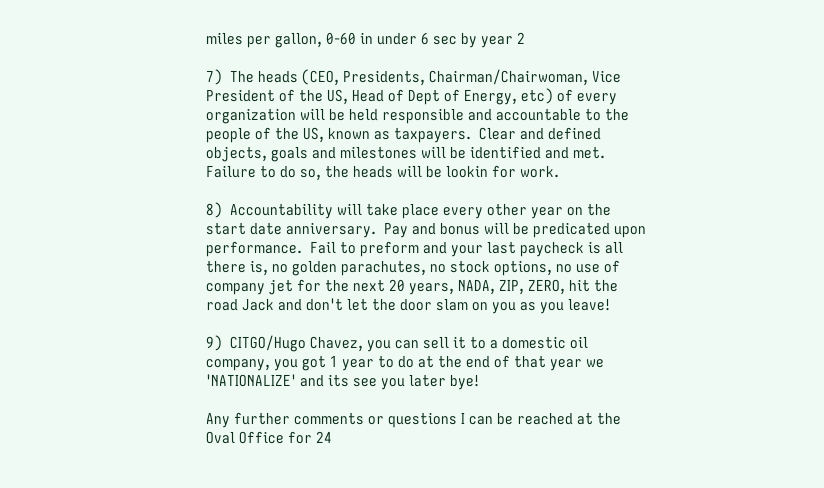miles per gallon, 0-60 in under 6 sec by year 2

7)  The heads (CEO, Presidents, Chairman/Chairwoman, Vice President of the US, Head of Dept of Energy, etc) of every organization will be held responsible and accountable to the people of the US, known as taxpayers.  Clear and defined objects, goals and milestones will be identified and met.  Failure to do so, the heads will be lookin for work.

8)  Accountability will take place every other year on the start date anniversary.  Pay and bonus will be predicated upon performance.  Fail to preform and your last paycheck is all there is, no golden parachutes, no stock options, no use of company jet for the next 20 years, NADA, ZIP, ZERO, hit the road Jack and don't let the door slam on you as you leave!

9)  CITGO/Hugo Chavez, you can sell it to a domestic oil company, you got 1 year to do at the end of that year we 'NATIONALIZE' and its see you later bye!

Any further comments or questions I can be reached at the Oval Office for 24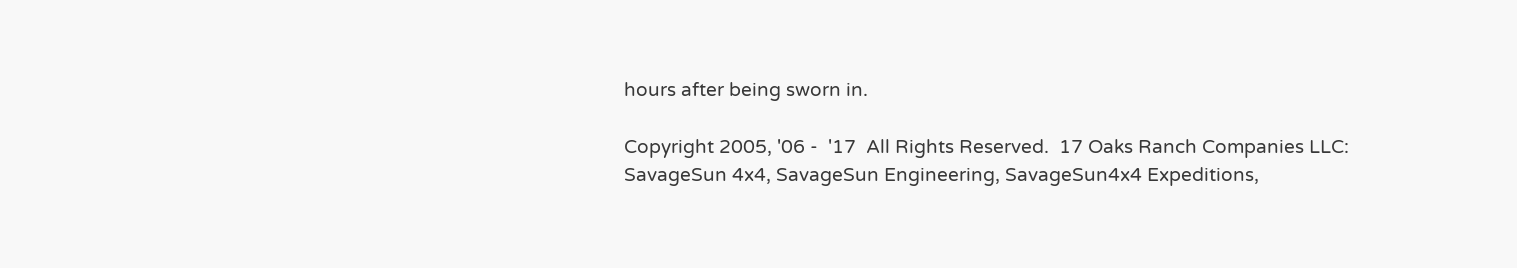hours after being sworn in.

Copyright 2005, '06 -  '17  All Rights Reserved.  17 Oaks Ranch Companies LLC:                                                                                 SavageSun 4x4, SavageSun Engineering, SavageSun4x4 Expeditions,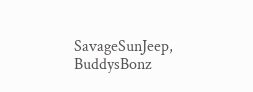SavageSunJeep, BuddysBonz